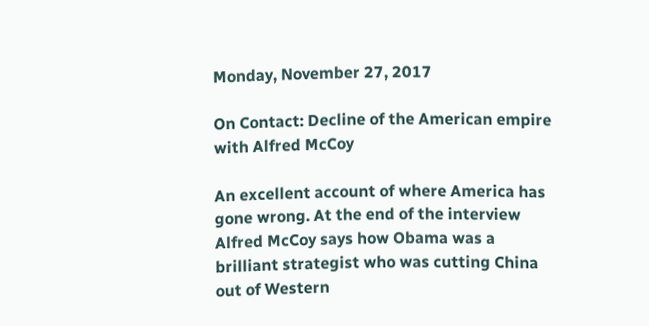Monday, November 27, 2017

On Contact: Decline of the American empire with Alfred McCoy

An excellent account of where America has gone wrong. At the end of the interview Alfred McCoy says how Obama was a brilliant strategist who was cutting China out of Western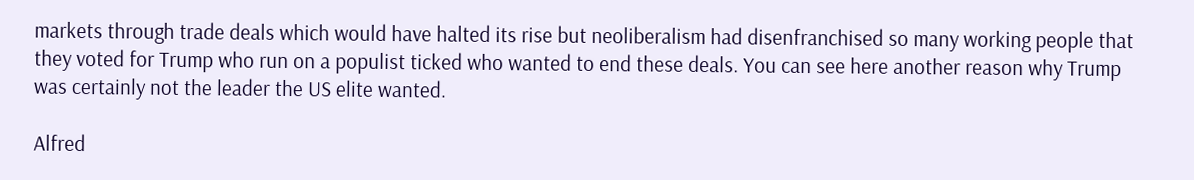markets through trade deals which would have halted its rise but neoliberalism had disenfranchised so many working people that they voted for Trump who run on a populist ticked who wanted to end these deals. You can see here another reason why Trump was certainly not the leader the US elite wanted.

Alfred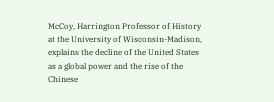McCoy, Harrington Professor of History at the University of Wisconsin-Madison, explains the decline of the United States as a global power and the rise of the Chinese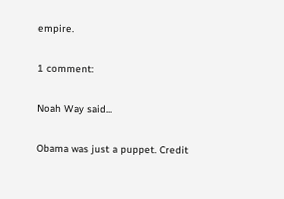empire.

1 comment:

Noah Way said...

Obama was just a puppet. Credit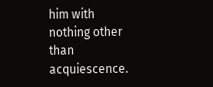him with nothing other than acquiescence.